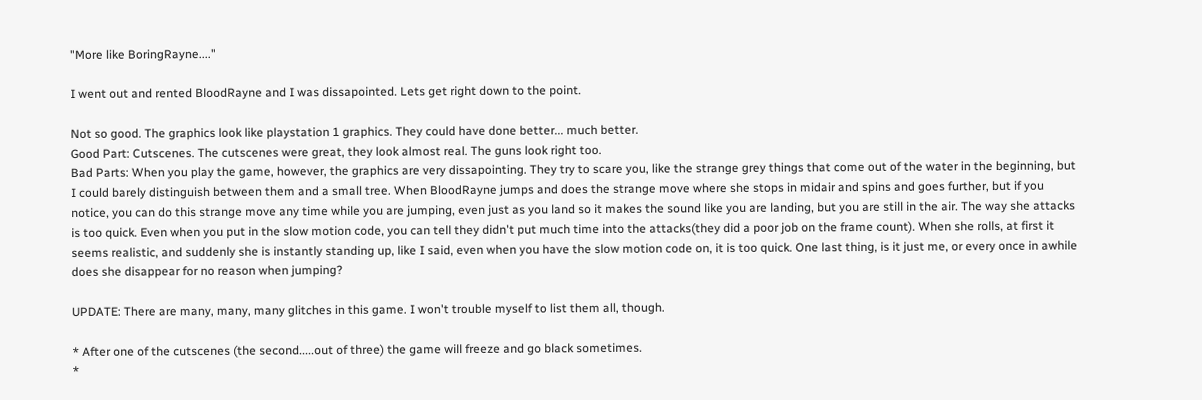"More like BoringRayne...."

I went out and rented BloodRayne and I was dissapointed. Lets get right down to the point.

Not so good. The graphics look like playstation 1 graphics. They could have done better... much better.
Good Part: Cutscenes. The cutscenes were great, they look almost real. The guns look right too.
Bad Parts: When you play the game, however, the graphics are very dissapointing. They try to scare you, like the strange grey things that come out of the water in the beginning, but I could barely distinguish between them and a small tree. When BloodRayne jumps and does the strange move where she stops in midair and spins and goes further, but if you notice, you can do this strange move any time while you are jumping, even just as you land so it makes the sound like you are landing, but you are still in the air. The way she attacks is too quick. Even when you put in the slow motion code, you can tell they didn't put much time into the attacks(they did a poor job on the frame count). When she rolls, at first it seems realistic, and suddenly she is instantly standing up, like I said, even when you have the slow motion code on, it is too quick. One last thing, is it just me, or every once in awhile does she disappear for no reason when jumping?

UPDATE: There are many, many, many glitches in this game. I won't trouble myself to list them all, though.

* After one of the cutscenes (the second.....out of three) the game will freeze and go black sometimes.
*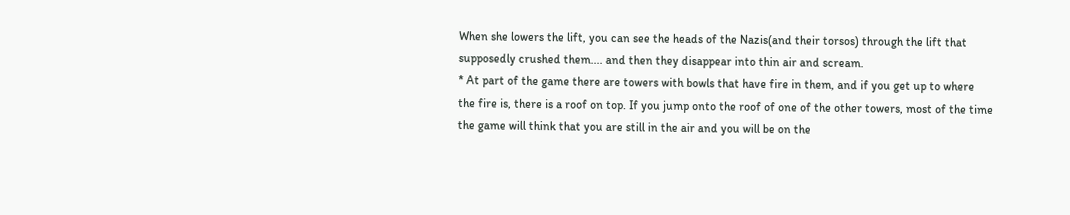When she lowers the lift, you can see the heads of the Nazis(and their torsos) through the lift that supposedly crushed them.... and then they disappear into thin air and scream.
* At part of the game there are towers with bowls that have fire in them, and if you get up to where the fire is, there is a roof on top. If you jump onto the roof of one of the other towers, most of the time the game will think that you are still in the air and you will be on the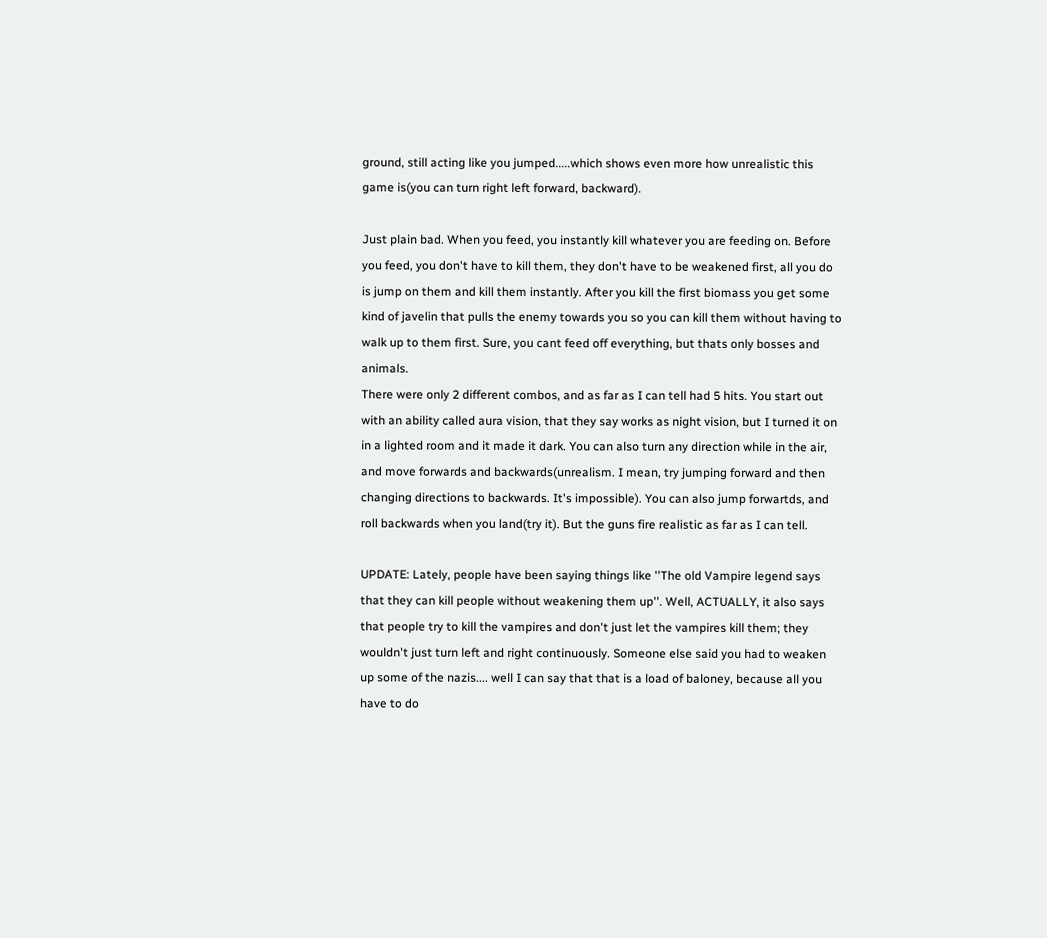ground, still acting like you jumped.....which shows even more how unrealistic this game is(you can turn right left forward, backward).

Just plain bad. When you feed, you instantly kill whatever you are feeding on. Before you feed, you don't have to kill them, they don't have to be weakened first, all you do is jump on them and kill them instantly. After you kill the first biomass you get some kind of javelin that pulls the enemy towards you so you can kill them without having to walk up to them first. Sure, you cant feed off everything, but thats only bosses and animals.
There were only 2 different combos, and as far as I can tell had 5 hits. You start out with an ability called aura vision, that they say works as night vision, but I turned it on in a lighted room and it made it dark. You can also turn any direction while in the air, and move forwards and backwards(unrealism. I mean, try jumping forward and then changing directions to backwards. It's impossible). You can also jump forwartds, and roll backwards when you land(try it). But the guns fire realistic as far as I can tell.

UPDATE: Lately, people have been saying things like ''The old Vampire legend says that they can kill people without weakening them up''. Well, ACTUALLY, it also says that people try to kill the vampires and don't just let the vampires kill them; they wouldn't just turn left and right continuously. Someone else said you had to weaken up some of the nazis.... well I can say that that is a load of baloney, because all you have to do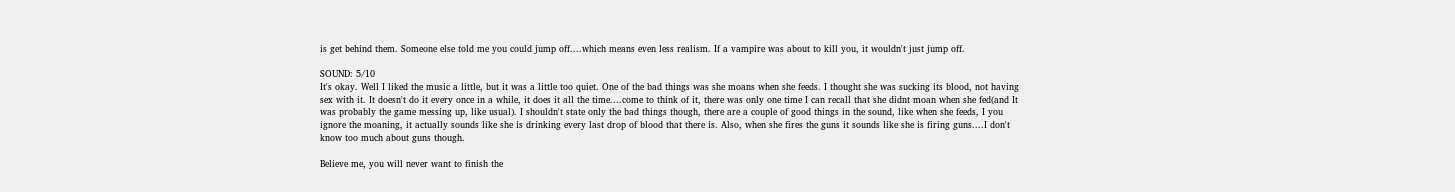is get behind them. Someone else told me you could jump off....which means even less realism. If a vampire was about to kill you, it wouldn't just jump off.

SOUND: 5/10
It's okay. Well I liked the music a little, but it was a little too quiet. One of the bad things was she moans when she feeds. I thought she was sucking its blood, not having sex with it. It doesn't do it every once in a while, it does it all the time....come to think of it, there was only one time I can recall that she didnt moan when she fed(and It was probably the game messing up, like usual). I shouldn't state only the bad things though, there are a couple of good things in the sound, like when she feeds, I you ignore the moaning, it actually sounds like she is drinking every last drop of blood that there is. Also, when she fires the guns it sounds like she is firing guns....I don't know too much about guns though.

Believe me, you will never want to finish the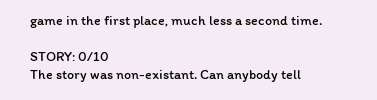game in the first place, much less a second time.

STORY: 0/10
The story was non-existant. Can anybody tell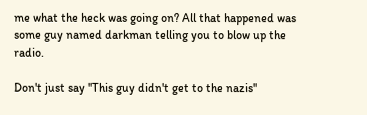me what the heck was going on? All that happened was some guy named darkman telling you to blow up the radio.

Don't just say ''This guy didn't get to the nazis''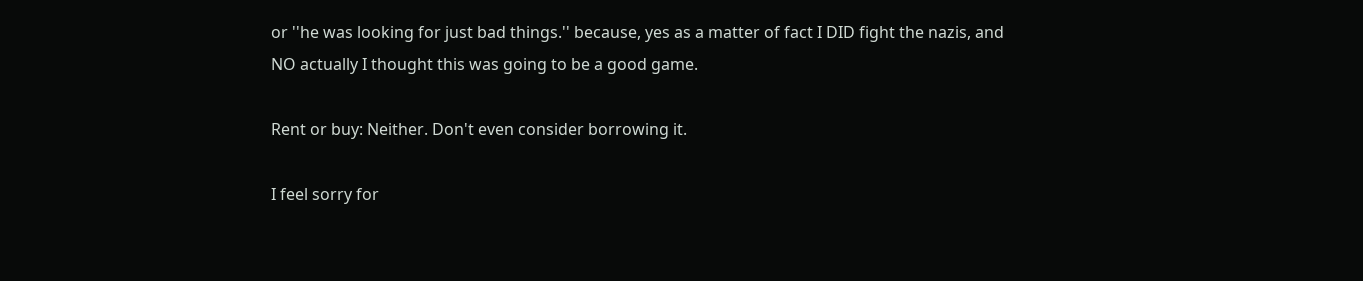or ''he was looking for just bad things.'' because, yes as a matter of fact I DID fight the nazis, and NO actually I thought this was going to be a good game.

Rent or buy: Neither. Don't even consider borrowing it.

I feel sorry for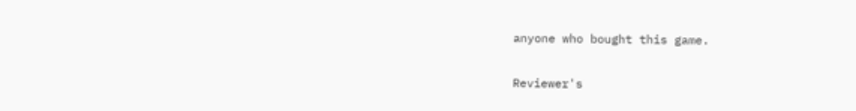anyone who bought this game.

Reviewer's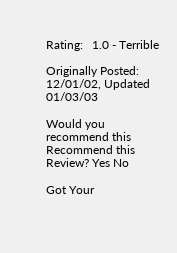Rating:   1.0 - Terrible

Originally Posted: 12/01/02, Updated 01/03/03

Would you recommend this
Recommend this
Review? Yes No

Got Your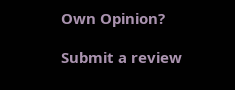Own Opinion?

Submit a review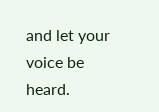and let your voice be heard.